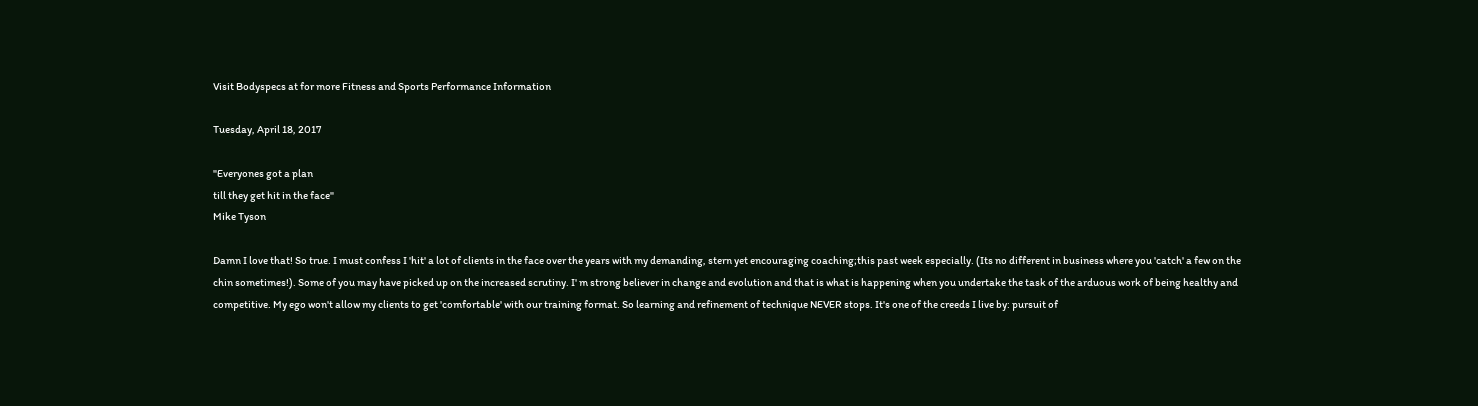Visit Bodyspecs at for more Fitness and Sports Performance Information

Tuesday, April 18, 2017

"Everyones got a plan
till they get hit in the face"
Mike Tyson

Damn I love that! So true. I must confess I 'hit' a lot of clients in the face over the years with my demanding, stern yet encouraging coaching;this past week especially. (Its no different in business where you 'catch' a few on the chin sometimes!). Some of you may have picked up on the increased scrutiny. I' m strong believer in change and evolution and that is what is happening when you undertake the task of the arduous work of being healthy and competitive. My ego won't allow my clients to get 'comfortable' with our training format. So learning and refinement of technique NEVER stops. It's one of the creeds I live by: pursuit of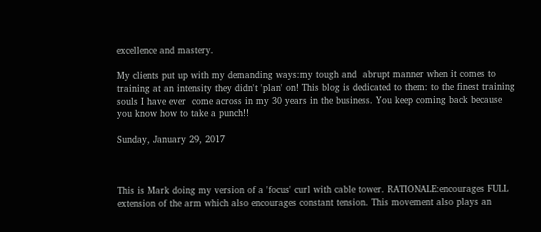excellence and mastery.

My clients put up with my demanding ways:my tough and  abrupt manner when it comes to training at an intensity they didn't 'plan' on! This blog is dedicated to them: to the finest training souls I have ever  come across in my 30 years in the business. You keep coming back because you know how to take a punch!!

Sunday, January 29, 2017



This is Mark doing my version of a 'focus' curl with cable tower. RATIONALE:encourages FULL extension of the arm which also encourages constant tension. This movement also plays an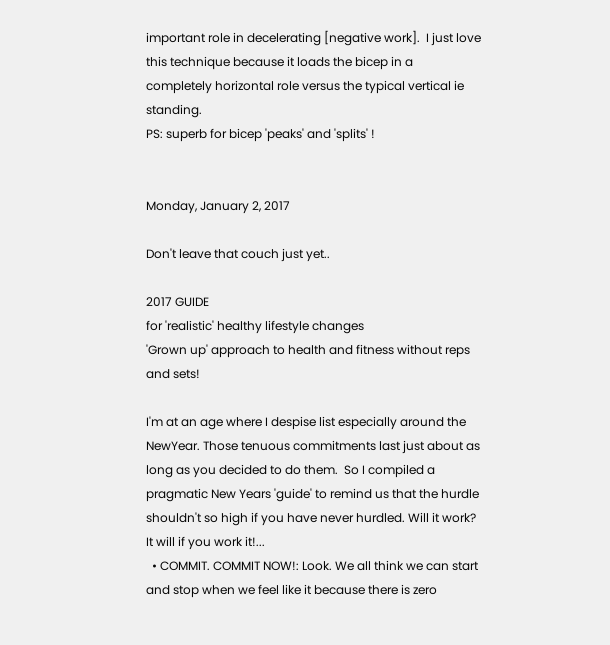important role in decelerating [negative work].  I just love this technique because it loads the bicep in a completely horizontal role versus the typical vertical ie standing.
PS: superb for bicep 'peaks' and 'splits' !


Monday, January 2, 2017

Don't leave that couch just yet..

2017 GUIDE
for 'realistic' healthy lifestyle changes
'Grown up' approach to health and fitness without reps and sets!

I'm at an age where I despise list especially around the NewYear. Those tenuous commitments last just about as long as you decided to do them.  So I compiled a pragmatic New Years 'guide' to remind us that the hurdle shouldn't so high if you have never hurdled. Will it work? It will if you work it!...
  • COMMIT. COMMIT NOW!: Look. We all think we can start and stop when we feel like it because there is zero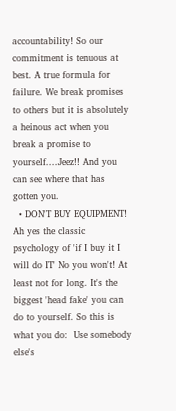accountability! So our commitment is tenuous at best. A true formula for failure. We break promises to others but it is absolutely a heinous act when you break a promise to yourself....Jeez!! And you can see where that has gotten you.
  • DON'T BUY EQUIPMENT! Ah yes the classic psychology of 'if I buy it I will do IT' No you won't! At least not for long. It's the biggest 'head fake' you can do to yourself. So this is what you do:  Use somebody else's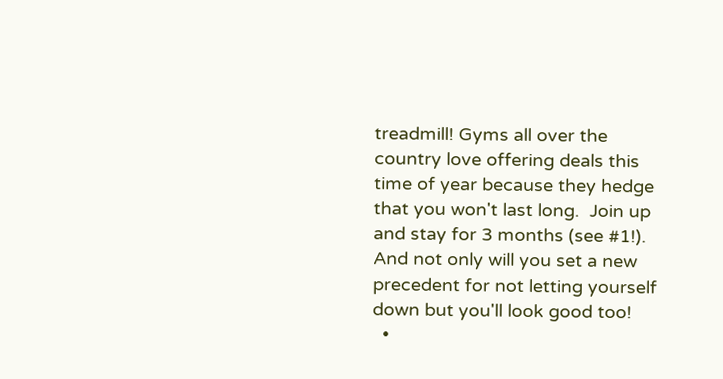treadmill! Gyms all over the country love offering deals this time of year because they hedge that you won't last long.  Join up and stay for 3 months (see #1!). And not only will you set a new precedent for not letting yourself down but you'll look good too!
  •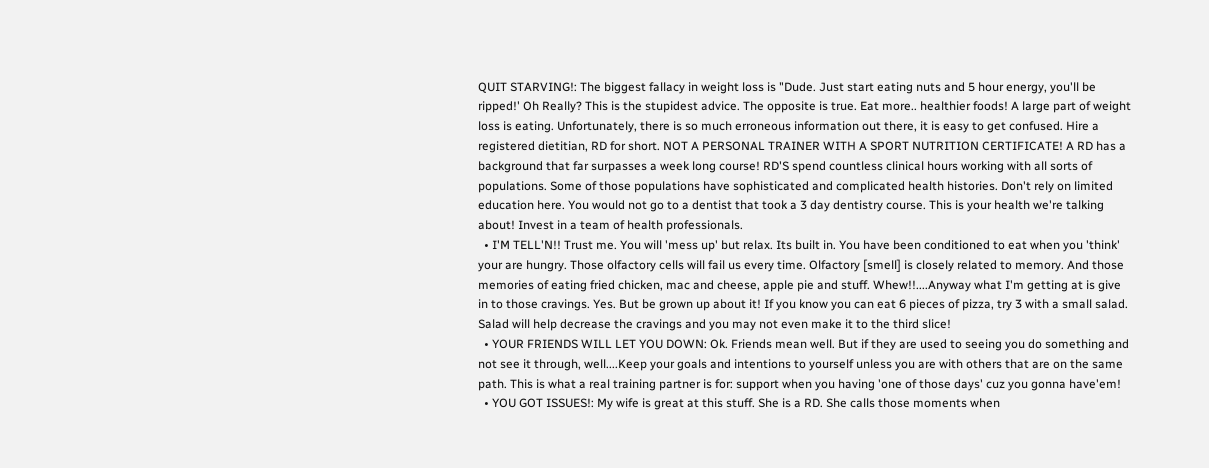QUIT STARVING!: The biggest fallacy in weight loss is "Dude. Just start eating nuts and 5 hour energy, you'll be ripped!' Oh Really? This is the stupidest advice. The opposite is true. Eat more.. healthier foods! A large part of weight loss is eating. Unfortunately, there is so much erroneous information out there, it is easy to get confused. Hire a registered dietitian, RD for short. NOT A PERSONAL TRAINER WITH A SPORT NUTRITION CERTIFICATE! A RD has a background that far surpasses a week long course! RD'S spend countless clinical hours working with all sorts of populations. Some of those populations have sophisticated and complicated health histories. Don't rely on limited education here. You would not go to a dentist that took a 3 day dentistry course. This is your health we're talking about! Invest in a team of health professionals.
  • I'M TELL'N!! Trust me. You will 'mess up' but relax. Its built in. You have been conditioned to eat when you 'think' your are hungry. Those olfactory cells will fail us every time. Olfactory [smell] is closely related to memory. And those memories of eating fried chicken, mac and cheese, apple pie and stuff. Whew!!....Anyway what I'm getting at is give in to those cravings. Yes. But be grown up about it! If you know you can eat 6 pieces of pizza, try 3 with a small salad. Salad will help decrease the cravings and you may not even make it to the third slice!
  • YOUR FRIENDS WILL LET YOU DOWN: Ok. Friends mean well. But if they are used to seeing you do something and not see it through, well....Keep your goals and intentions to yourself unless you are with others that are on the same path. This is what a real training partner is for: support when you having 'one of those days' cuz you gonna have'em!
  • YOU GOT ISSUES!: My wife is great at this stuff. She is a RD. She calls those moments when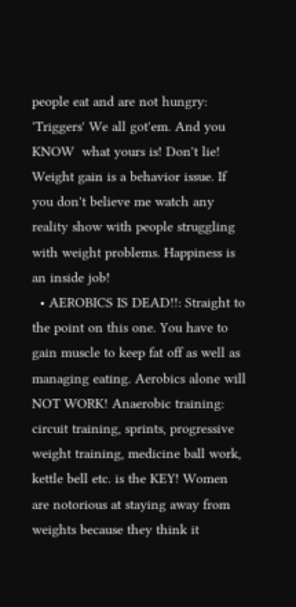people eat and are not hungry: 'Triggers' We all got'em. And you KNOW  what yours is! Don't lie! Weight gain is a behavior issue. If you don't believe me watch any reality show with people struggling with weight problems. Happiness is an inside job!
  • AEROBICS IS DEAD!!: Straight to the point on this one. You have to gain muscle to keep fat off as well as managing eating. Aerobics alone will NOT WORK! Anaerobic training: circuit training, sprints, progressive weight training, medicine ball work, kettle bell etc. is the KEY! Women are notorious at staying away from weights because they think it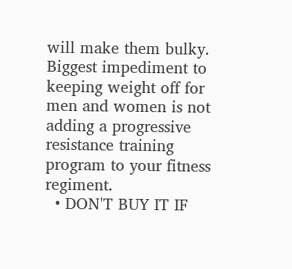will make them bulky. Biggest impediment to keeping weight off for men and women is not adding a progressive resistance training program to your fitness regiment.
  • DON'T BUY IT IF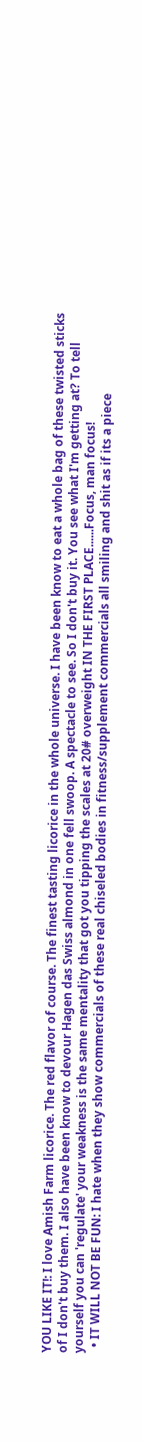YOU LIKE IT!: I love Amish Farm licorice. The red flavor of course. The finest tasting licorice in the whole universe. I have been know to eat a whole bag of these twisted sticks of I don't buy them. I also have been know to devour Hagen das Swiss almond in one fell swoop. A spectacle to see. So I don't buy it. You see what I'm getting at? To tell yourself you can 'regulate' your weakness is the same mentality that got you tipping the scales at 20# overweight IN THE FIRST PLACE......Focus, man focus!
  • IT WILL NOT BE FUN: I hate when they show commercials of these real chiseled bodies in fitness/supplement commercials all smiling and shit as if its a piece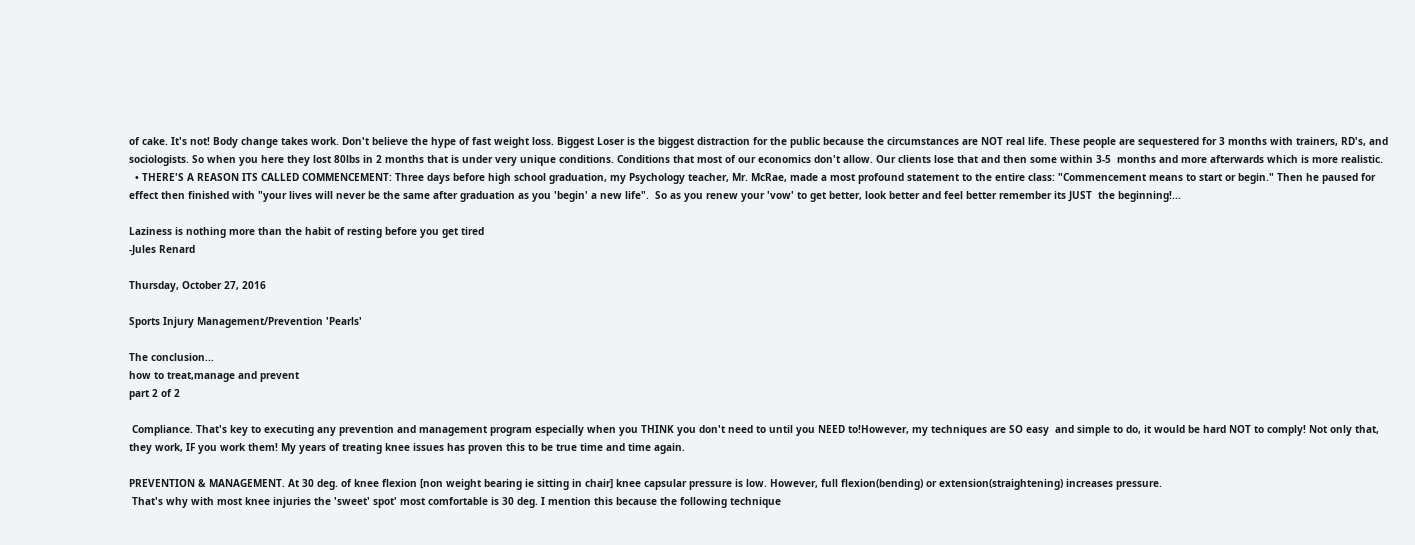of cake. It's not! Body change takes work. Don't believe the hype of fast weight loss. Biggest Loser is the biggest distraction for the public because the circumstances are NOT real life. These people are sequestered for 3 months with trainers, RD's, and sociologists. So when you here they lost 80lbs in 2 months that is under very unique conditions. Conditions that most of our economics don't allow. Our clients lose that and then some within 3-5  months and more afterwards which is more realistic.
  • THERE'S A REASON ITS CALLED COMMENCEMENT: Three days before high school graduation, my Psychology teacher, Mr. McRae, made a most profound statement to the entire class: "Commencement means to start or begin." Then he paused for effect then finished with "your lives will never be the same after graduation as you 'begin' a new life".  So as you renew your 'vow' to get better, look better and feel better remember its JUST  the beginning!...

Laziness is nothing more than the habit of resting before you get tired
-Jules Renard

Thursday, October 27, 2016

Sports Injury Management/Prevention 'Pearls'

The conclusion...
how to treat,manage and prevent
part 2 of 2

 Compliance. That's key to executing any prevention and management program especially when you THINK you don't need to until you NEED to!However, my techniques are SO easy  and simple to do, it would be hard NOT to comply! Not only that, they work, IF you work them! My years of treating knee issues has proven this to be true time and time again.

PREVENTION & MANAGEMENT. At 30 deg. of knee flexion [non weight bearing ie sitting in chair] knee capsular pressure is low. However, full flexion(bending) or extension(straightening) increases pressure.
 That's why with most knee injuries the 'sweet' spot' most comfortable is 30 deg. I mention this because the following technique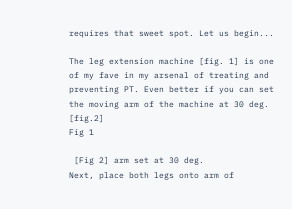requires that sweet spot. Let us begin...

The leg extension machine [fig. 1] is one of my fave in my arsenal of treating and preventing PT. Even better if you can set the moving arm of the machine at 30 deg. [fig.2]
Fig 1

 [Fig 2] arm set at 30 deg.
Next, place both legs onto arm of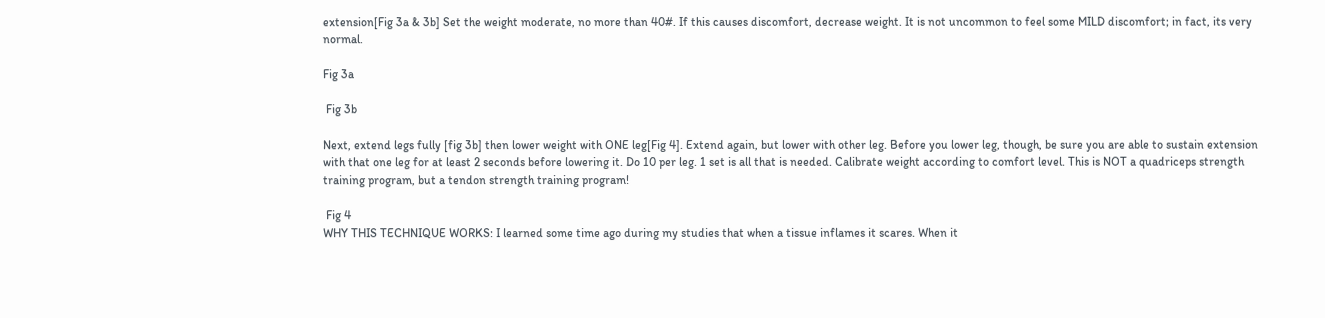extension[Fig 3a & 3b] Set the weight moderate, no more than 40#. If this causes discomfort, decrease weight. It is not uncommon to feel some MILD discomfort; in fact, its very normal.

Fig 3a

 Fig 3b

Next, extend legs fully [fig 3b] then lower weight with ONE leg[Fig 4]. Extend again, but lower with other leg. Before you lower leg, though, be sure you are able to sustain extension with that one leg for at least 2 seconds before lowering it. Do 10 per leg. 1 set is all that is needed. Calibrate weight according to comfort level. This is NOT a quadriceps strength training program, but a tendon strength training program!

 Fig 4
WHY THIS TECHNIQUE WORKS: I learned some time ago during my studies that when a tissue inflames it scares. When it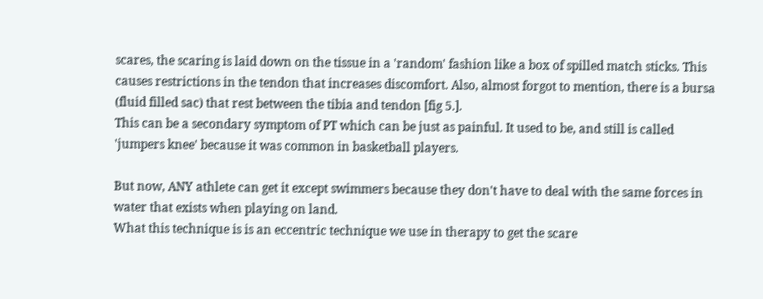scares, the scaring is laid down on the tissue in a 'random' fashion like a box of spilled match sticks. This causes restrictions in the tendon that increases discomfort. Also, almost forgot to mention, there is a bursa (fluid filled sac) that rest between the tibia and tendon [fig 5.].
This can be a secondary symptom of PT which can be just as painful. It used to be, and still is called 'jumpers knee' because it was common in basketball players.

But now, ANY athlete can get it except swimmers because they don't have to deal with the same forces in water that exists when playing on land.
What this technique is is an eccentric technique we use in therapy to get the scare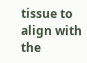tissue to align with the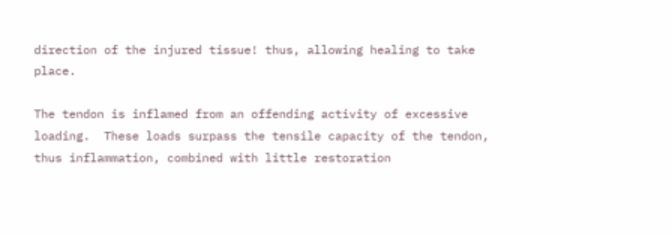direction of the injured tissue! thus, allowing healing to take place.

The tendon is inflamed from an offending activity of excessive loading.  These loads surpass the tensile capacity of the tendon, thus inflammation, combined with little restoration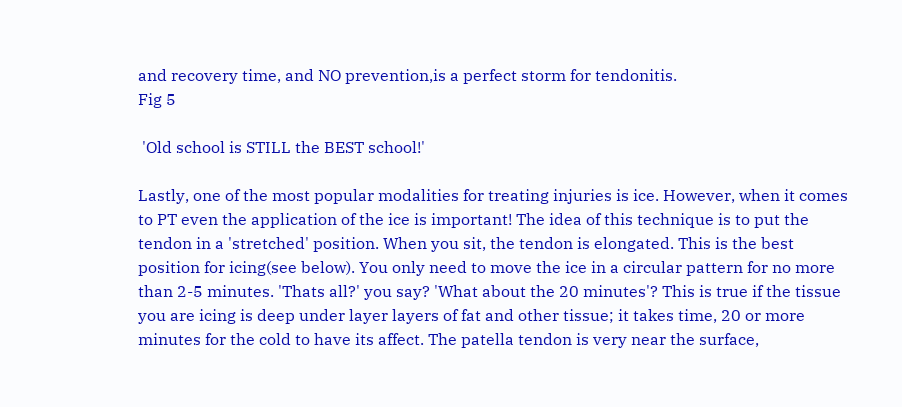and recovery time, and NO prevention,is a perfect storm for tendonitis.
Fig 5

 'Old school is STILL the BEST school!'

Lastly, one of the most popular modalities for treating injuries is ice. However, when it comes to PT even the application of the ice is important! The idea of this technique is to put the tendon in a 'stretched' position. When you sit, the tendon is elongated. This is the best position for icing(see below). You only need to move the ice in a circular pattern for no more than 2-5 minutes. 'Thats all?' you say? 'What about the 20 minutes'? This is true if the tissue you are icing is deep under layer layers of fat and other tissue; it takes time, 20 or more minutes for the cold to have its affect. The patella tendon is very near the surface,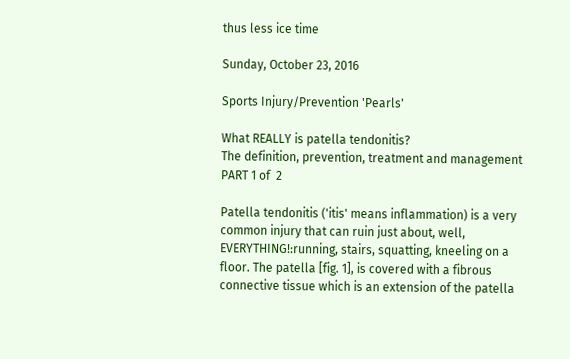thus less ice time

Sunday, October 23, 2016

Sports Injury/Prevention 'Pearls'

What REALLY is patella tendonitis?
The definition, prevention, treatment and management
PART 1 of  2

Patella tendonitis ('itis' means inflammation) is a very common injury that can ruin just about, well, EVERYTHING!:running, stairs, squatting, kneeling on a floor. The patella [fig. 1], is covered with a fibrous connective tissue which is an extension of the patella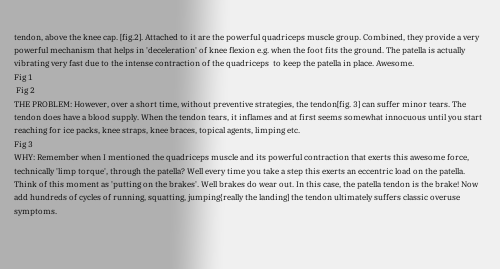tendon, above the knee cap. [fig.2]. Attached to it are the powerful quadriceps muscle group. Combined, they provide a very powerful mechanism that helps in 'deceleration' of knee flexion e.g. when the foot fits the ground. The patella is actually vibrating very fast due to the intense contraction of the quadriceps  to keep the patella in place. Awesome.
Fig 1
 Fig 2
THE PROBLEM: However, over a short time, without preventive strategies, the tendon[fig. 3] can suffer minor tears. The tendon does have a blood supply. When the tendon tears, it inflames and at first seems somewhat innocuous until you start reaching for ice packs, knee straps, knee braces, topical agents, limping etc.
Fig 3
WHY: Remember when I mentioned the quadriceps muscle and its powerful contraction that exerts this awesome force, technically 'limp torque', through the patella? Well every time you take a step this exerts an eccentric load on the patella. Think of this moment as 'putting on the brakes'. Well brakes do wear out. In this case, the patella tendon is the brake! Now add hundreds of cycles of running, squatting, jumping{really the landing] the tendon ultimately suffers classic overuse symptoms.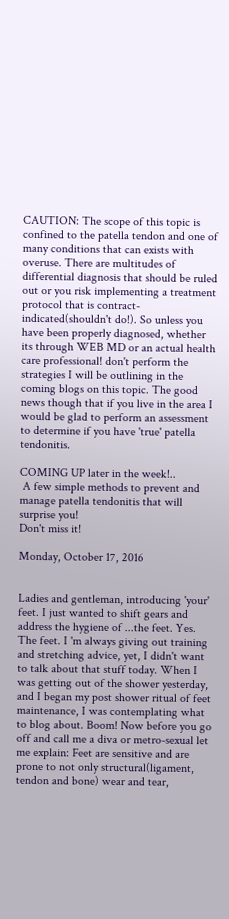CAUTION: The scope of this topic is confined to the patella tendon and one of many conditions that can exists with overuse. There are multitudes of differential diagnosis that should be ruled out or you risk implementing a treatment protocol that is contract-indicated(shouldn't do!). So unless you have been properly diagnosed, whether its through WEB MD or an actual health care professional! don't perform the strategies I will be outlining in the coming blogs on this topic. The good news though that if you live in the area I would be glad to perform an assessment to determine if you have 'true' patella tendonitis.

COMING UP later in the week!..
 A few simple methods to prevent and manage patella tendonitis that will surprise you!
Don't miss it!

Monday, October 17, 2016


Ladies and gentleman, introducing 'your' feet. I just wanted to shift gears and address the hygiene of ...the feet. Yes. The feet. I 'm always giving out training and stretching advice, yet, I didn't want to talk about that stuff today. When I was getting out of the shower yesterday, and I began my post shower ritual of feet maintenance, I was contemplating what to blog about. Boom! Now before you go off and call me a diva or metro-sexual let me explain: Feet are sensitive and are prone to not only structural(ligament, tendon and bone) wear and tear,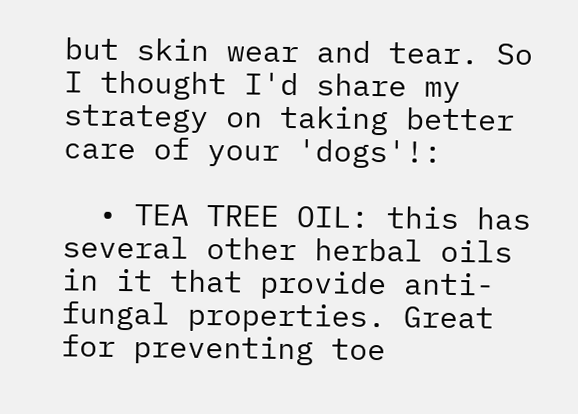but skin wear and tear. So I thought I'd share my strategy on taking better care of your 'dogs'!:

  • TEA TREE OIL: this has several other herbal oils in it that provide anti-fungal properties. Great for preventing toe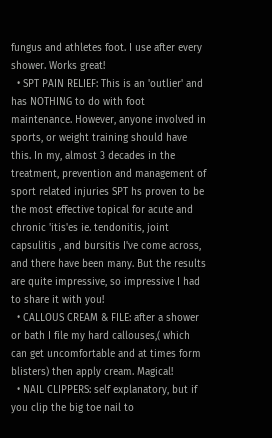fungus and athletes foot. I use after every shower. Works great!
  • SPT PAIN RELIEF: This is an 'outlier' and has NOTHING to do with foot maintenance. However, anyone involved in sports, or weight training should have this. In my, almost 3 decades in the treatment, prevention and management of sport related injuries SPT hs proven to be  the most effective topical for acute and chronic 'itis'es ie. tendonitis, joint capsulitis , and bursitis I've come across, and there have been many. But the results are quite impressive, so impressive I had to share it with you!
  • CALLOUS CREAM & FILE: after a shower or bath I file my hard callouses,( which can get uncomfortable and at times form blisters) then apply cream. Magical!
  • NAIL CLIPPERS: self explanatory, but if you clip the big toe nail to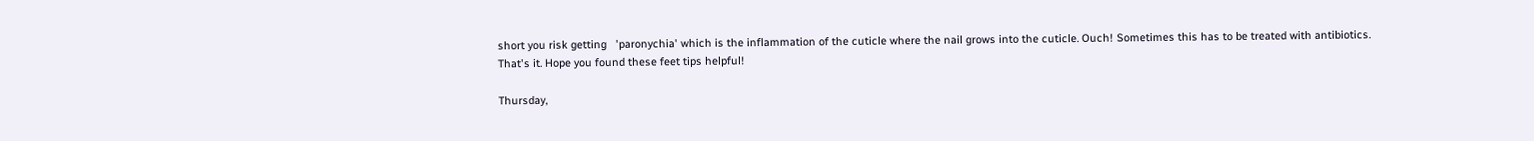short you risk getting   'paronychia' which is the inflammation of the cuticle where the nail grows into the cuticle. Ouch! Sometimes this has to be treated with antibiotics.
That's it. Hope you found these feet tips helpful!

Thursday,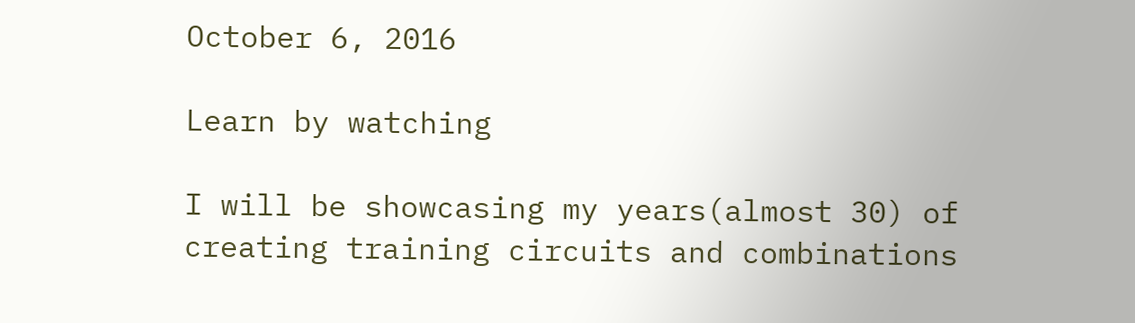October 6, 2016

Learn by watching

I will be showcasing my years(almost 30) of creating training circuits and combinations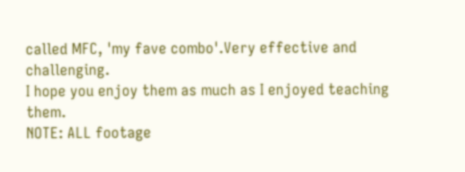called MFC, 'my fave combo'.Very effective and challenging.
I hope you enjoy them as much as I enjoyed teaching them.
NOTE: ALL footage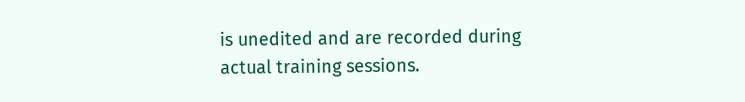is unedited and are recorded during actual training sessions.